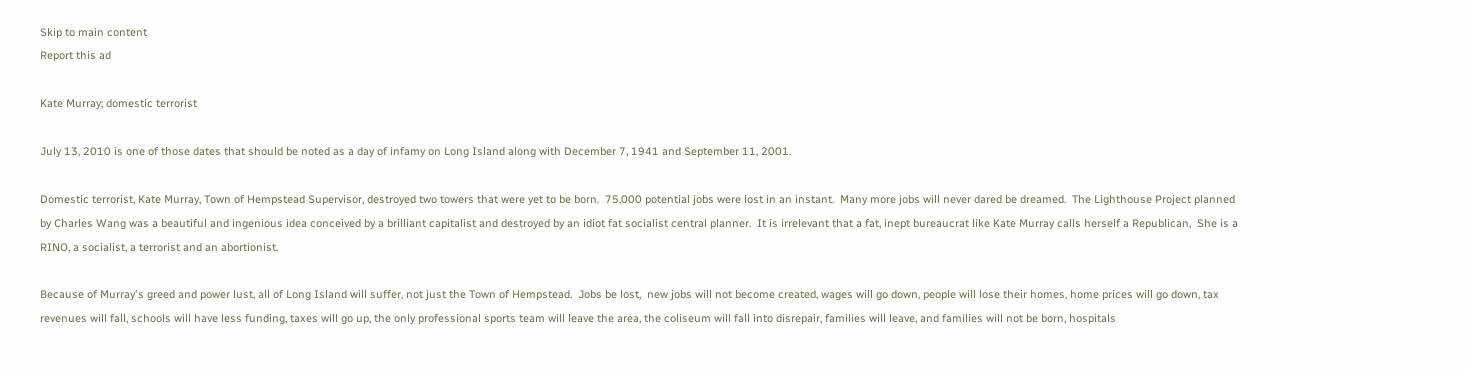Skip to main content
Report this ad

Kate Murray; domestic terrorist

July 13, 2010 is one of those dates that should be noted as a day of infamy on Long Island along with December 7, 1941 and September 11, 2001.

Domestic terrorist, Kate Murray, Town of Hempstead Supervisor, destroyed two towers that were yet to be born.  75,000 potential jobs were lost in an instant.  Many more jobs will never dared be dreamed.  The Lighthouse Project planned by Charles Wang was a beautiful and ingenious idea conceived by a brilliant capitalist and destroyed by an idiot fat socialist central planner.  It is irrelevant that a fat, inept bureaucrat like Kate Murray calls herself a Republican,  She is a RINO, a socialist, a terrorist and an abortionist.

Because of Murray's greed and power lust, all of Long Island will suffer, not just the Town of Hempstead.  Jobs be lost,  new jobs will not become created, wages will go down, people will lose their homes, home prices will go down, tax revenues will fall, schools will have less funding, taxes will go up, the only professional sports team will leave the area, the coliseum will fall into disrepair, families will leave, and families will not be born, hospitals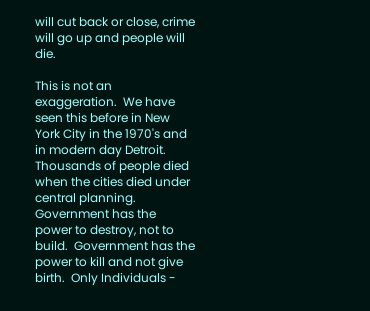will cut back or close, crime will go up and people will die.

This is not an exaggeration.  We have seen this before in New York City in the 1970's and in modern day Detroit.  Thousands of people died when the cities died under central planning.  Government has the power to destroy, not to build.  Government has the power to kill and not give birth.  Only Individuals -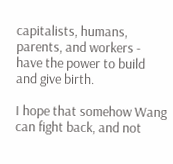capitalists, humans, parents, and workers - have the power to build and give birth.

I hope that somehow Wang can fight back, and not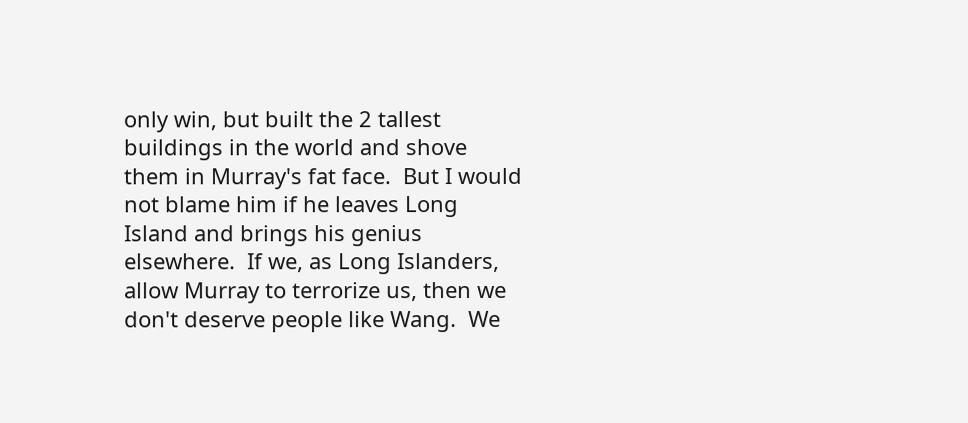only win, but built the 2 tallest buildings in the world and shove them in Murray's fat face.  But I would not blame him if he leaves Long Island and brings his genius elsewhere.  If we, as Long Islanders, allow Murray to terrorize us, then we don't deserve people like Wang.  We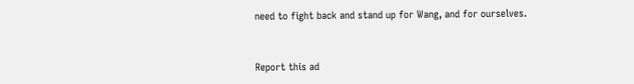need to fight back and stand up for Wang, and for ourselves.


Report this ad